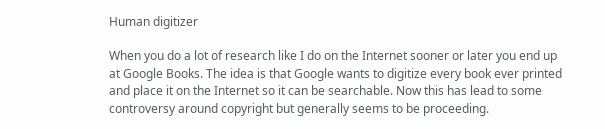Human digitizer

When you do a lot of research like I do on the Internet sooner or later you end up at Google Books. The idea is that Google wants to digitize every book ever printed and place it on the Internet so it can be searchable. Now this has lead to some controversy around copyright but generally seems to be proceeding.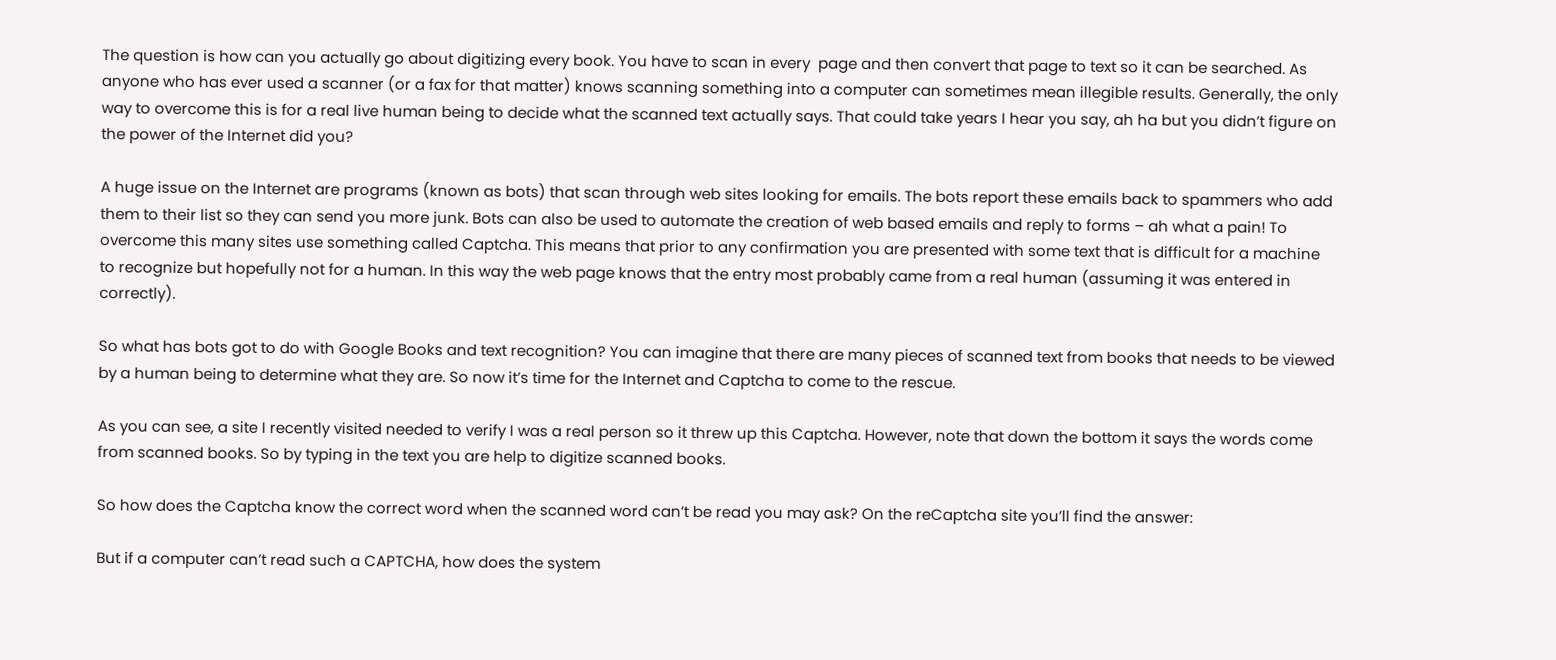The question is how can you actually go about digitizing every book. You have to scan in every  page and then convert that page to text so it can be searched. As anyone who has ever used a scanner (or a fax for that matter) knows scanning something into a computer can sometimes mean illegible results. Generally, the only way to overcome this is for a real live human being to decide what the scanned text actually says. That could take years I hear you say, ah ha but you didn’t figure on the power of the Internet did you?

A huge issue on the Internet are programs (known as bots) that scan through web sites looking for emails. The bots report these emails back to spammers who add them to their list so they can send you more junk. Bots can also be used to automate the creation of web based emails and reply to forms – ah what a pain! To overcome this many sites use something called Captcha. This means that prior to any confirmation you are presented with some text that is difficult for a machine to recognize but hopefully not for a human. In this way the web page knows that the entry most probably came from a real human (assuming it was entered in correctly).

So what has bots got to do with Google Books and text recognition? You can imagine that there are many pieces of scanned text from books that needs to be viewed by a human being to determine what they are. So now it’s time for the Internet and Captcha to come to the rescue.

As you can see, a site I recently visited needed to verify I was a real person so it threw up this Captcha. However, note that down the bottom it says the words come from scanned books. So by typing in the text you are help to digitize scanned books.

So how does the Captcha know the correct word when the scanned word can’t be read you may ask? On the reCaptcha site you’ll find the answer:

But if a computer can’t read such a CAPTCHA, how does the system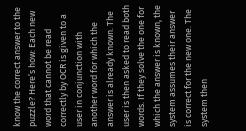know the correct answer to the puzzle? Here’s how: Each new word that cannot be read correctly by OCR is given to a user in conjunction with another word for which the answer is already known. The user is then asked to read both words. If they solve the one for which the answer is known, the system assumes their answer is correct for the new one. The system then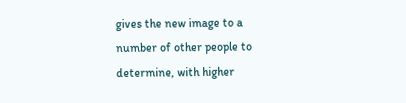gives the new image to a number of other people to determine, with higher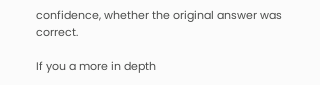confidence, whether the original answer was correct.

If you a more in depth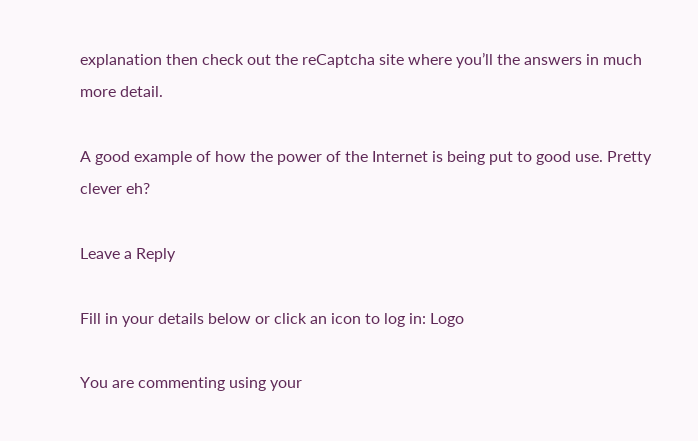explanation then check out the reCaptcha site where you’ll the answers in much more detail.

A good example of how the power of the Internet is being put to good use. Pretty clever eh?

Leave a Reply

Fill in your details below or click an icon to log in: Logo

You are commenting using your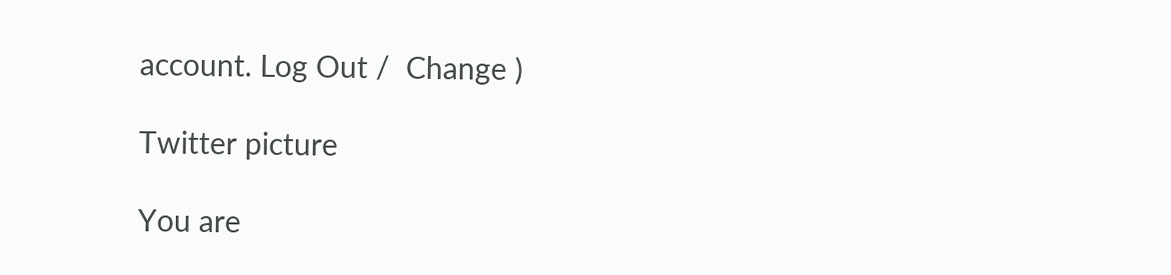account. Log Out /  Change )

Twitter picture

You are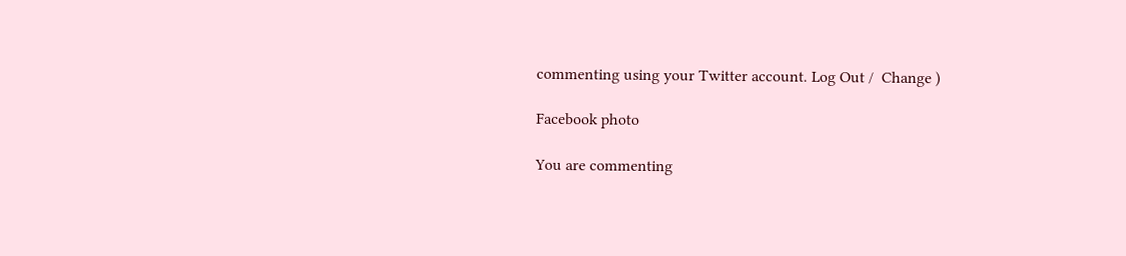commenting using your Twitter account. Log Out /  Change )

Facebook photo

You are commenting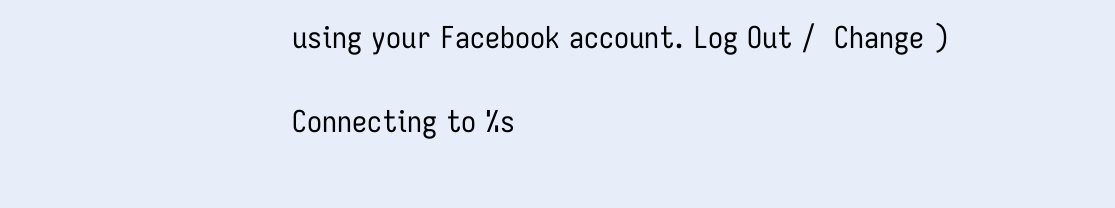using your Facebook account. Log Out /  Change )

Connecting to %s